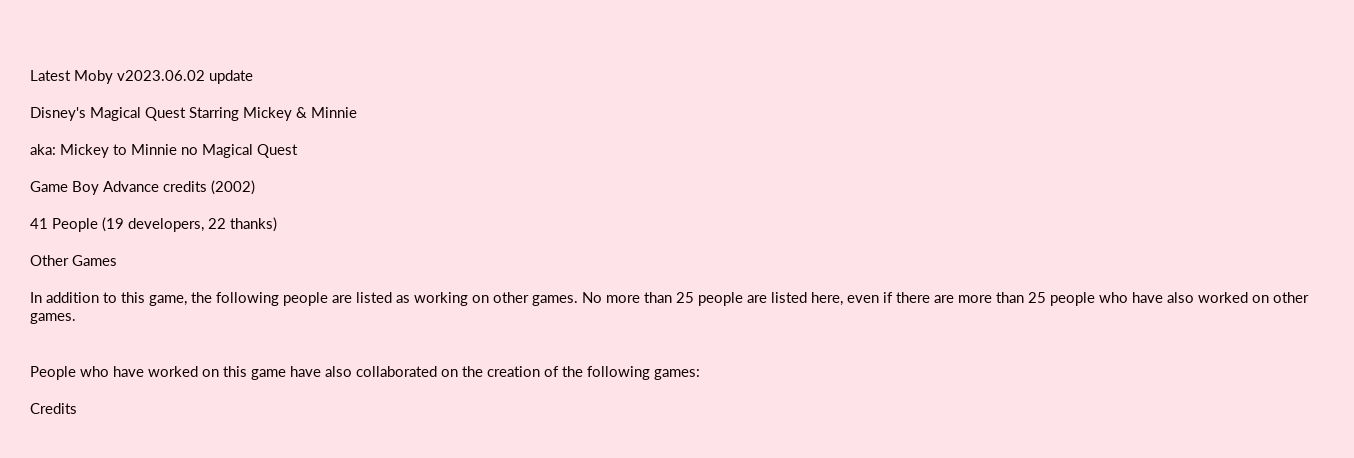Latest Moby v2023.06.02 update

Disney's Magical Quest Starring Mickey & Minnie

aka: Mickey to Minnie no Magical Quest

Game Boy Advance credits (2002)

41 People (19 developers, 22 thanks)

Other Games

In addition to this game, the following people are listed as working on other games. No more than 25 people are listed here, even if there are more than 25 people who have also worked on other games.


People who have worked on this game have also collaborated on the creation of the following games:

Credits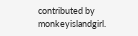contributed by monkeyislandgirl.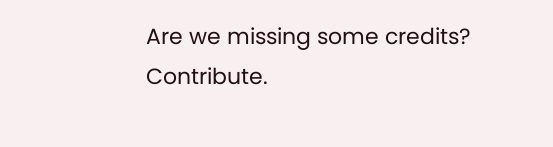Are we missing some credits? Contribute.